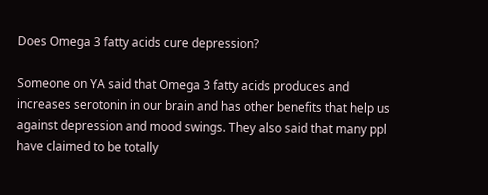Does Omega 3 fatty acids cure depression?

Someone on YA said that Omega 3 fatty acids produces and increases serotonin in our brain and has other benefits that help us against depression and mood swings. They also said that many ppl have claimed to be totally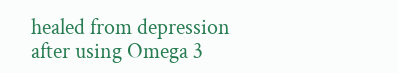healed from depression after using Omega 3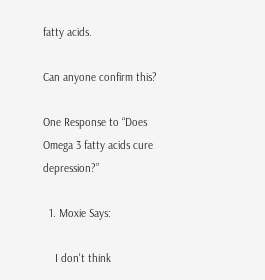fatty acids.

Can anyone confirm this?

One Response to “Does Omega 3 fatty acids cure depression?”

  1. Moxie Says:

    I don't think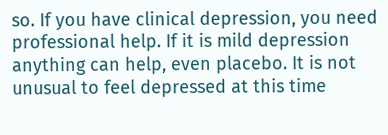so. If you have clinical depression, you need professional help. If it is mild depression anything can help, even placebo. It is not unusual to feel depressed at this time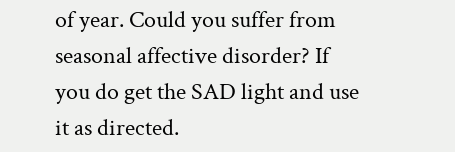of year. Could you suffer from seasonal affective disorder? If you do get the SAD light and use it as directed.